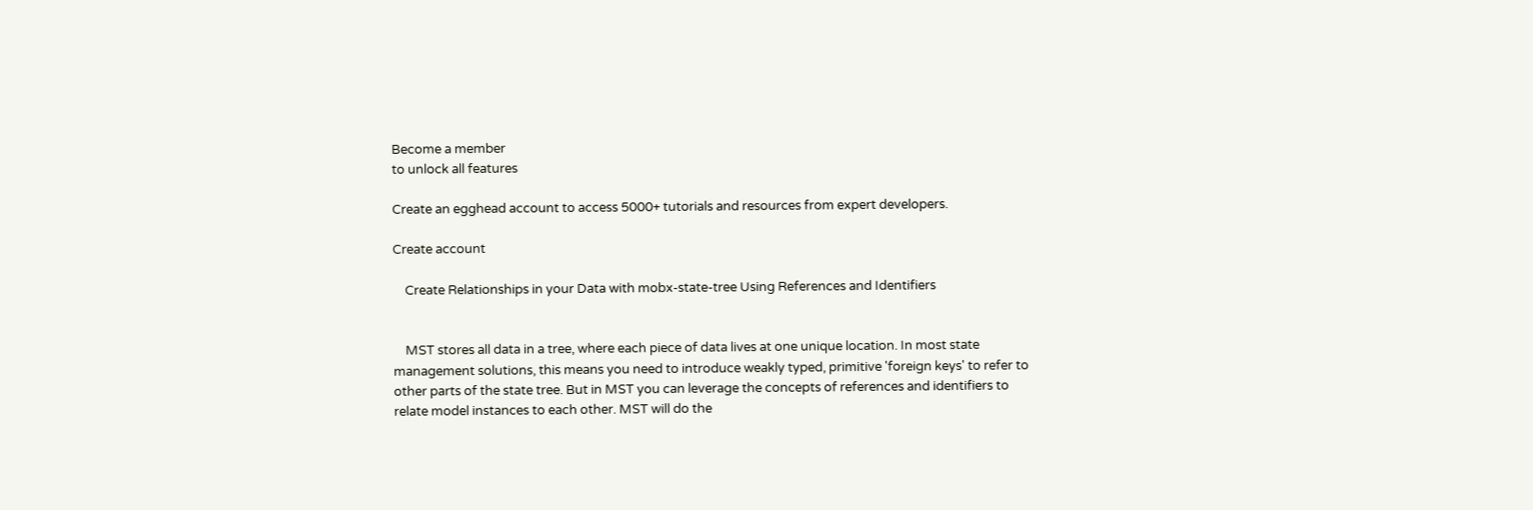Become a member
to unlock all features

Create an egghead account to access 5000+ tutorials and resources from expert developers.

Create account

    Create Relationships in your Data with mobx-state-tree Using References and Identifiers


    MST stores all data in a tree, where each piece of data lives at one unique location. In most state management solutions, this means you need to introduce weakly typed, primitive 'foreign keys' to refer to other parts of the state tree. But in MST you can leverage the concepts of references and identifiers to relate model instances to each other. MST will do the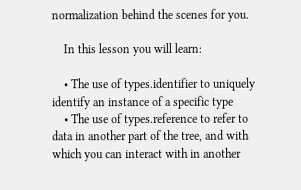normalization behind the scenes for you.

    In this lesson you will learn:

    • The use of types.identifier to uniquely identify an instance of a specific type
    • The use of types.reference to refer to data in another part of the tree, and with which you can interact with in another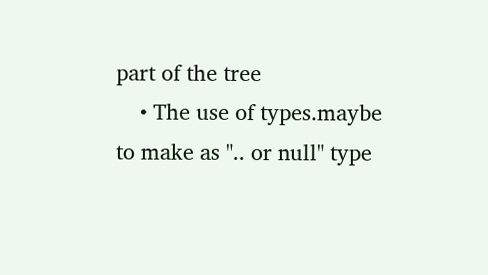part of the tree
    • The use of types.maybe to make as ".. or null" type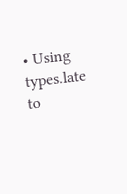• Using types.late to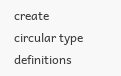create circular type definitions